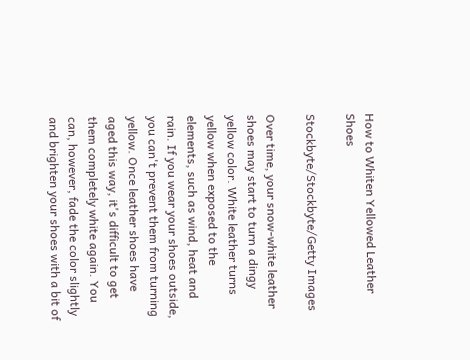How to Whiten Yellowed Leather Shoes

Stockbyte/Stockbyte/Getty Images

Over time, your snow-white leather shoes may start to turn a dingy yellow color. White leather turns yellow when exposed to the elements, such as wind, heat and rain. If you wear your shoes outside, you can't prevent them from turning yellow. Once leather shoes have aged this way, it's difficult to get them completely white again. You can, however, fade the color slightly and brighten your shoes with a bit of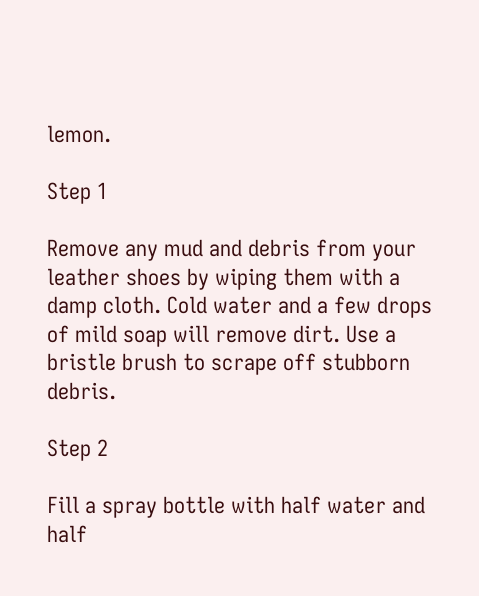lemon.

Step 1

Remove any mud and debris from your leather shoes by wiping them with a damp cloth. Cold water and a few drops of mild soap will remove dirt. Use a bristle brush to scrape off stubborn debris.

Step 2

Fill a spray bottle with half water and half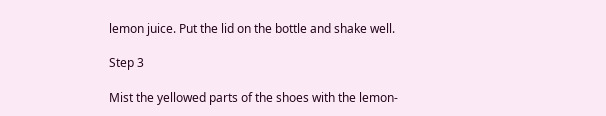lemon juice. Put the lid on the bottle and shake well.

Step 3

Mist the yellowed parts of the shoes with the lemon-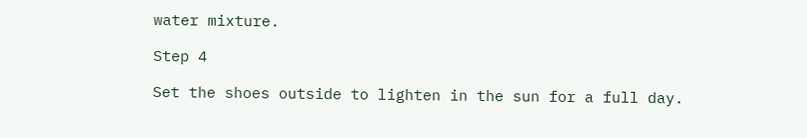water mixture.

Step 4

Set the shoes outside to lighten in the sun for a full day.